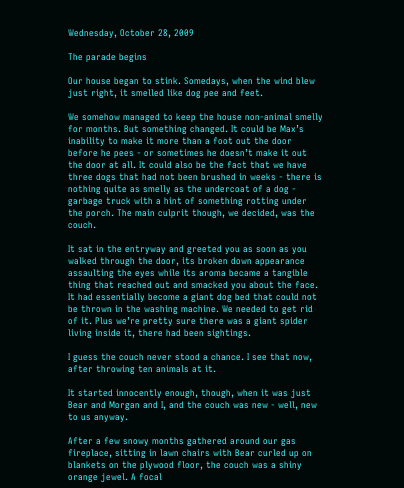Wednesday, October 28, 2009

The parade begins

Our house began to stink. Somedays, when the wind blew just right, it smelled like dog pee and feet.

We somehow managed to keep the house non-animal smelly for months. But something changed. It could be Max’s inability to make it more than a foot out the door before he pees - or sometimes he doesn’t make it out the door at all. It could also be the fact that we have three dogs that had not been brushed in weeks - there is nothing quite as smelly as the undercoat of a dog - garbage truck with a hint of something rotting under the porch. The main culprit though, we decided, was the couch.

It sat in the entryway and greeted you as soon as you walked through the door, its broken down appearance assaulting the eyes while its aroma became a tangible thing that reached out and smacked you about the face. It had essentially become a giant dog bed that could not be thrown in the washing machine. We needed to get rid of it. Plus we’re pretty sure there was a giant spider living inside it, there had been sightings.

I guess the couch never stood a chance. I see that now, after throwing ten animals at it.

It started innocently enough, though, when it was just Bear and Morgan and I, and the couch was new - well, new to us anyway.

After a few snowy months gathered around our gas fireplace, sitting in lawn chairs with Bear curled up on blankets on the plywood floor, the couch was a shiny orange jewel. A focal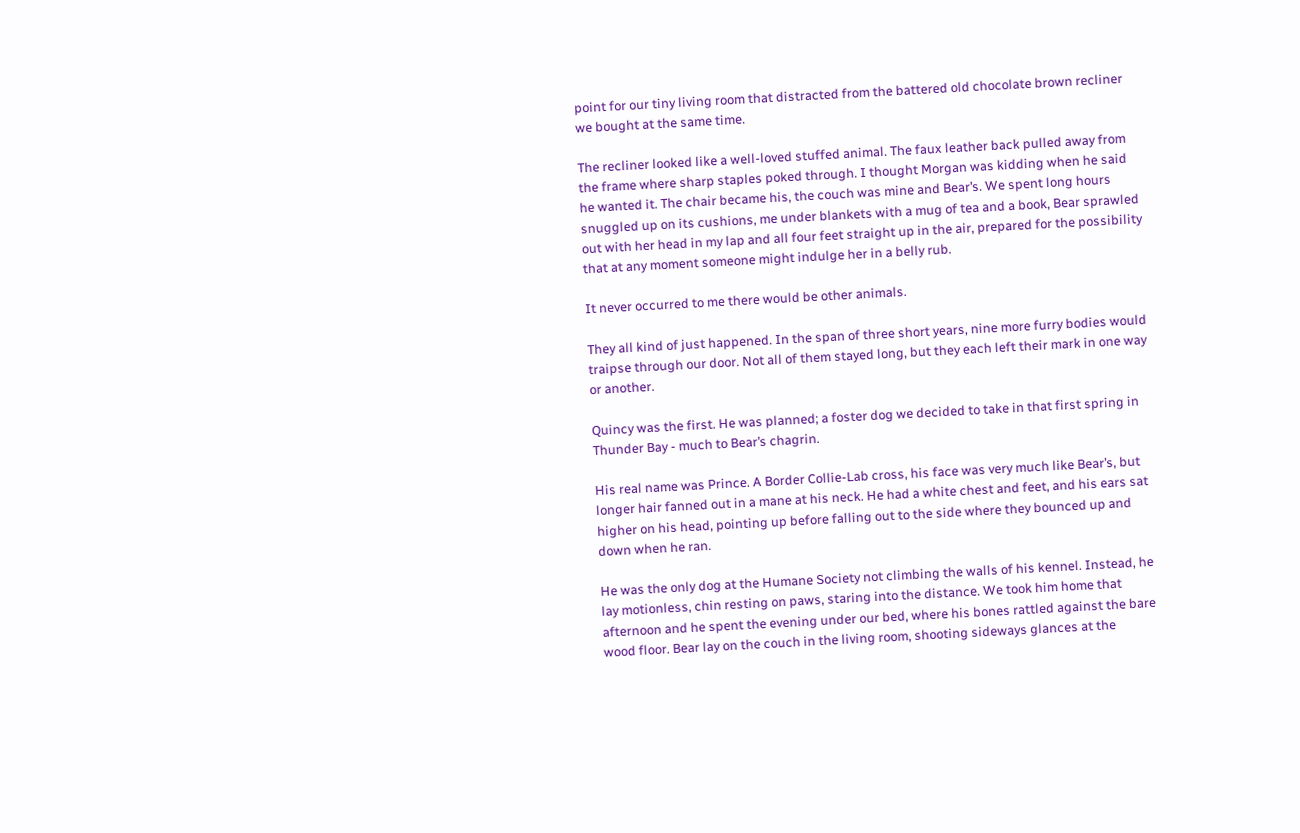point for our tiny living room that distracted from the battered old chocolate brown recliner we bought at the same time.

The recliner looked like a well-loved stuffed animal. The faux leather back pulled away from the frame where sharp staples poked through. I thought Morgan was kidding when he said he wanted it. The chair became his, the couch was mine and Bear’s. We spent long hours snuggled up on its cushions, me under blankets with a mug of tea and a book, Bear sprawled out with her head in my lap and all four feet straight up in the air, prepared for the possibility that at any moment someone might indulge her in a belly rub.

It never occurred to me there would be other animals.

They all kind of just happened. In the span of three short years, nine more furry bodies would traipse through our door. Not all of them stayed long, but they each left their mark in one way or another.

Quincy was the first. He was planned; a foster dog we decided to take in that first spring in Thunder Bay - much to Bear’s chagrin.

His real name was Prince. A Border Collie-Lab cross, his face was very much like Bear’s, but longer hair fanned out in a mane at his neck. He had a white chest and feet, and his ears sat higher on his head, pointing up before falling out to the side where they bounced up and down when he ran.

He was the only dog at the Humane Society not climbing the walls of his kennel. Instead, he lay motionless, chin resting on paws, staring into the distance. We took him home that afternoon and he spent the evening under our bed, where his bones rattled against the bare wood floor. Bear lay on the couch in the living room, shooting sideways glances at the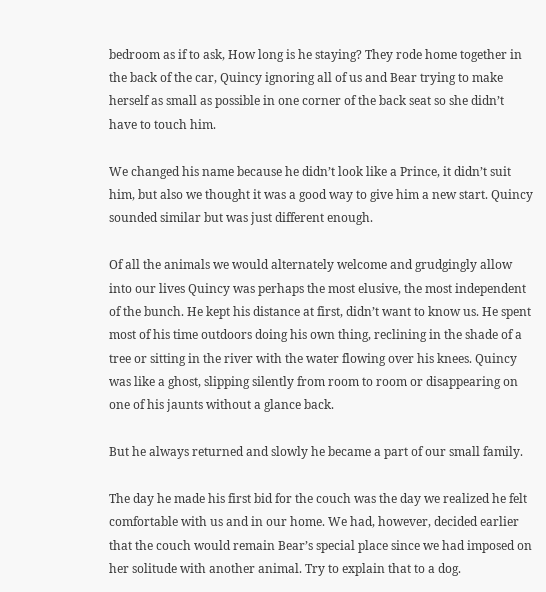bedroom as if to ask, How long is he staying? They rode home together in the back of the car, Quincy ignoring all of us and Bear trying to make herself as small as possible in one corner of the back seat so she didn’t have to touch him.

We changed his name because he didn’t look like a Prince, it didn’t suit him, but also we thought it was a good way to give him a new start. Quincy sounded similar but was just different enough.

Of all the animals we would alternately welcome and grudgingly allow into our lives Quincy was perhaps the most elusive, the most independent of the bunch. He kept his distance at first, didn’t want to know us. He spent most of his time outdoors doing his own thing, reclining in the shade of a tree or sitting in the river with the water flowing over his knees. Quincy was like a ghost, slipping silently from room to room or disappearing on one of his jaunts without a glance back.

But he always returned and slowly he became a part of our small family.

The day he made his first bid for the couch was the day we realized he felt comfortable with us and in our home. We had, however, decided earlier that the couch would remain Bear’s special place since we had imposed on her solitude with another animal. Try to explain that to a dog.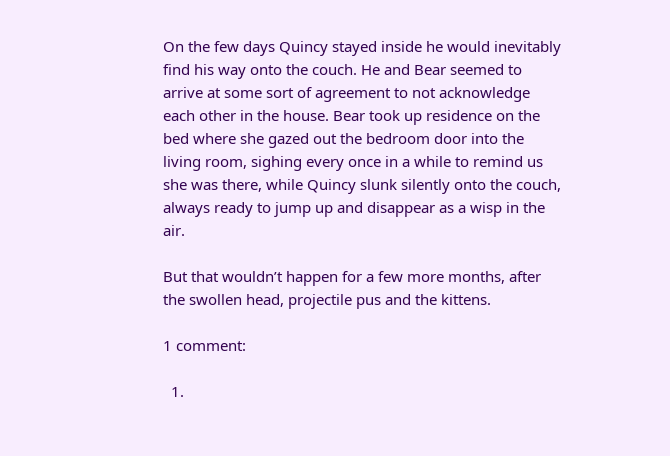On the few days Quincy stayed inside he would inevitably find his way onto the couch. He and Bear seemed to arrive at some sort of agreement to not acknowledge each other in the house. Bear took up residence on the bed where she gazed out the bedroom door into the living room, sighing every once in a while to remind us she was there, while Quincy slunk silently onto the couch, always ready to jump up and disappear as a wisp in the air.

But that wouldn’t happen for a few more months, after the swollen head, projectile pus and the kittens.

1 comment:

  1.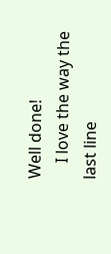Well done!
    I love the way the last line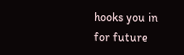hooks you in for future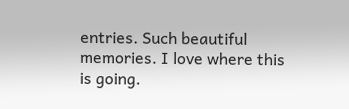entries. Such beautiful memories. I love where this is going.